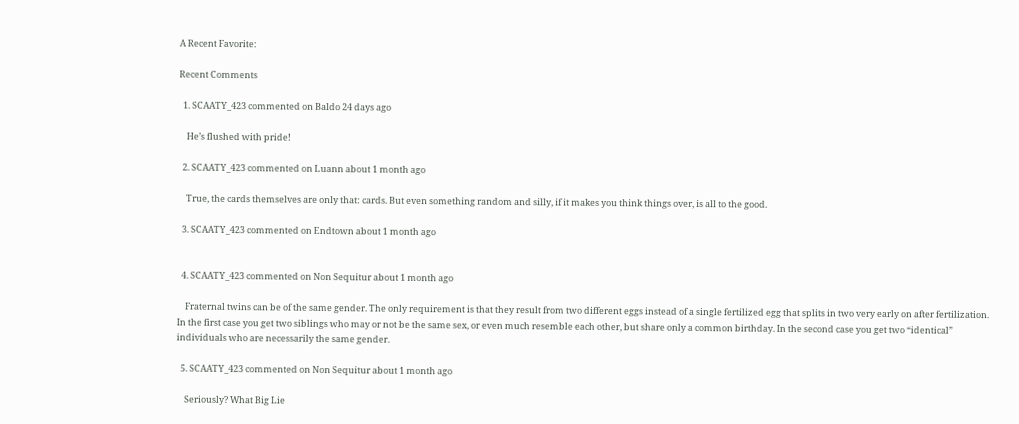A Recent Favorite:

Recent Comments

  1. SCAATY_423 commented on Baldo 24 days ago

    He’s flushed with pride!

  2. SCAATY_423 commented on Luann about 1 month ago

    True, the cards themselves are only that: cards. But even something random and silly, if it makes you think things over, is all to the good.

  3. SCAATY_423 commented on Endtown about 1 month ago


  4. SCAATY_423 commented on Non Sequitur about 1 month ago

    Fraternal twins can be of the same gender. The only requirement is that they result from two different eggs instead of a single fertilized egg that splits in two very early on after fertilization. In the first case you get two siblings who may or not be the same sex, or even much resemble each other, but share only a common birthday. In the second case you get two “identical” individuals who are necessarily the same gender.

  5. SCAATY_423 commented on Non Sequitur about 1 month ago

    Seriously? What Big Lie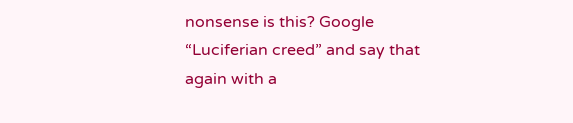nonsense is this? Google “Luciferian creed” and say that again with a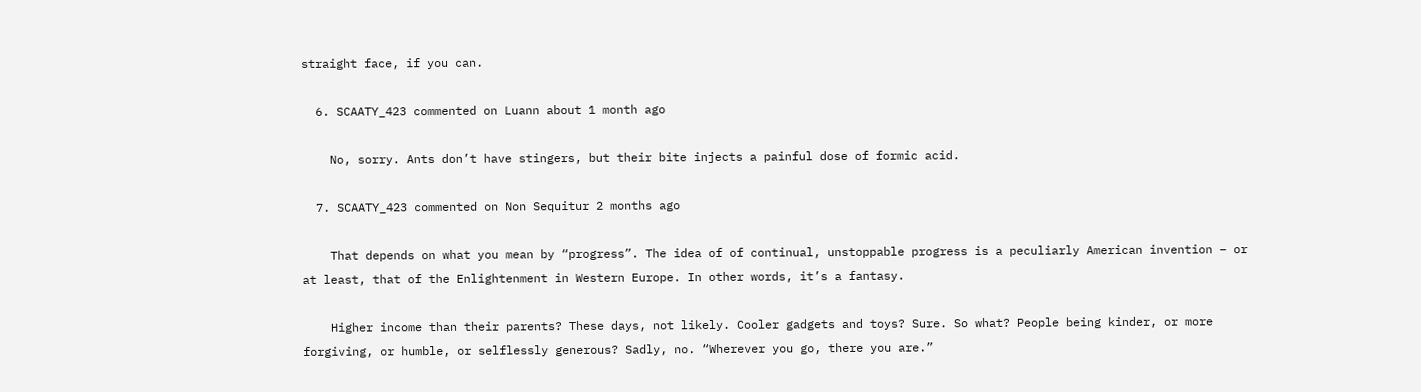straight face, if you can.

  6. SCAATY_423 commented on Luann about 1 month ago

    No, sorry. Ants don’t have stingers, but their bite injects a painful dose of formic acid.

  7. SCAATY_423 commented on Non Sequitur 2 months ago

    That depends on what you mean by “progress”. The idea of of continual, unstoppable progress is a peculiarly American invention – or at least, that of the Enlightenment in Western Europe. In other words, it’s a fantasy.

    Higher income than their parents? These days, not likely. Cooler gadgets and toys? Sure. So what? People being kinder, or more forgiving, or humble, or selflessly generous? Sadly, no. “Wherever you go, there you are.”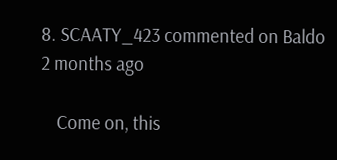8. SCAATY_423 commented on Baldo 2 months ago

    Come on, this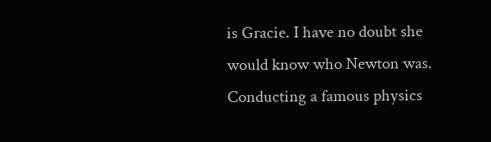is Gracie. I have no doubt she would know who Newton was. Conducting a famous physics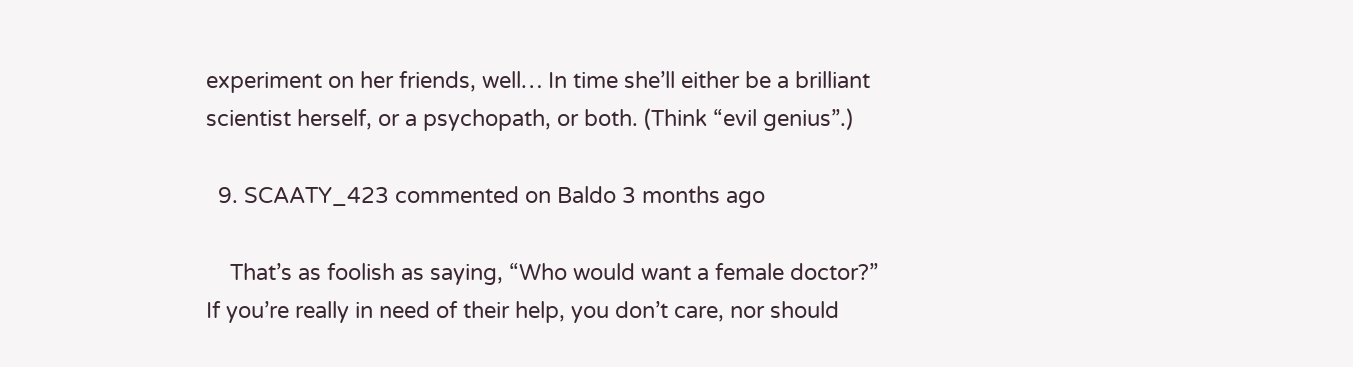experiment on her friends, well… In time she’ll either be a brilliant scientist herself, or a psychopath, or both. (Think “evil genius”.)

  9. SCAATY_423 commented on Baldo 3 months ago

    That’s as foolish as saying, “Who would want a female doctor?” If you’re really in need of their help, you don’t care, nor should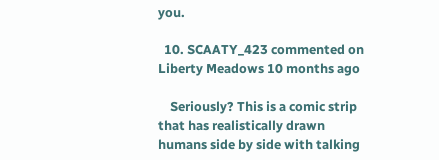you.

  10. SCAATY_423 commented on Liberty Meadows 10 months ago

    Seriously? This is a comic strip that has realistically drawn humans side by side with talking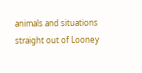animals and situations straight out of Looney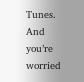Tunes. And you’re worried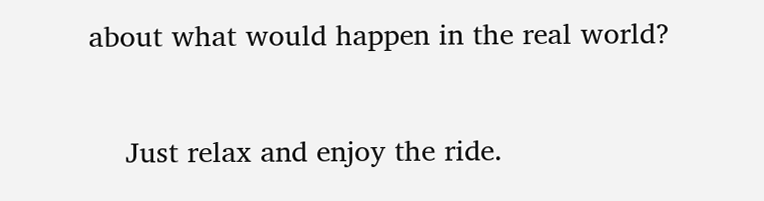about what would happen in the real world?

    Just relax and enjoy the ride.